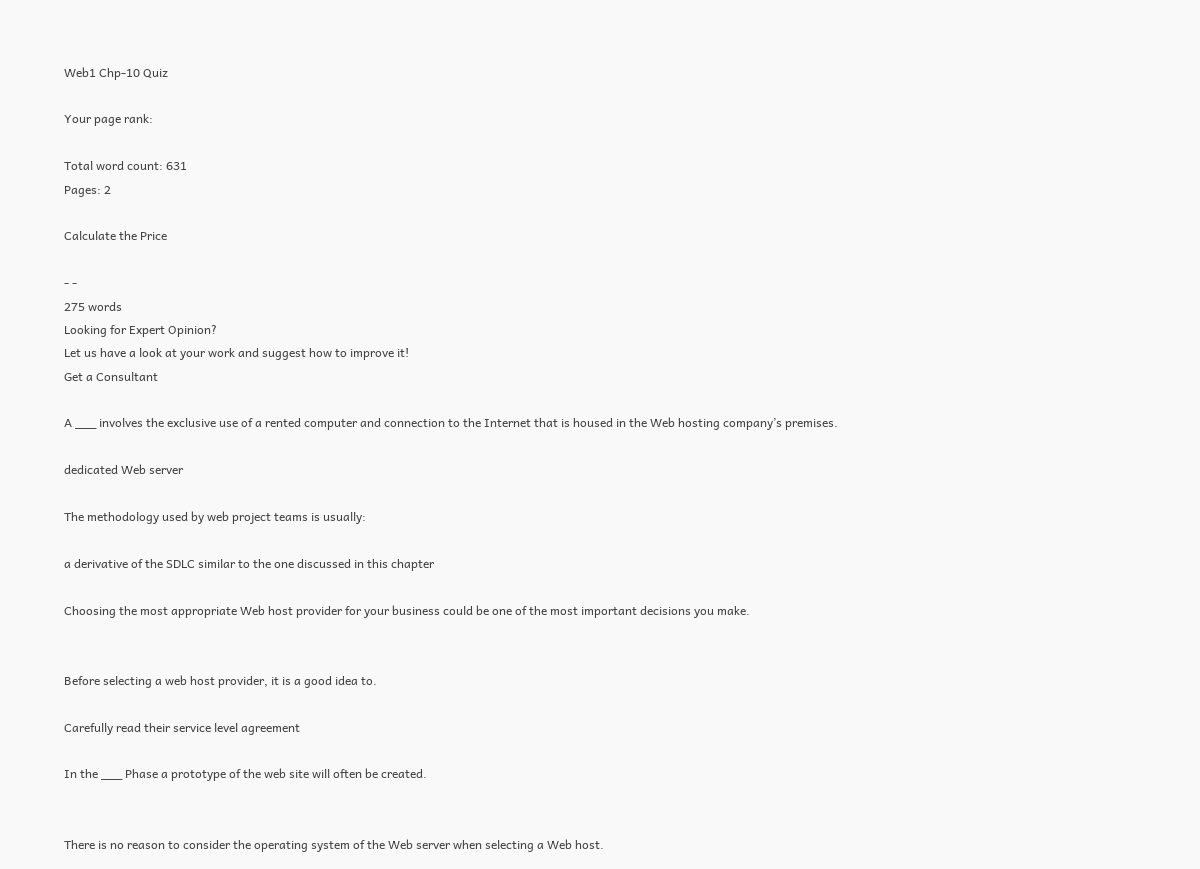Web1 Chp-10 Quiz

Your page rank:

Total word count: 631
Pages: 2

Calculate the Price

- -
275 words
Looking for Expert Opinion?
Let us have a look at your work and suggest how to improve it!
Get a Consultant

A ___ involves the exclusive use of a rented computer and connection to the Internet that is housed in the Web hosting company’s premises.

dedicated Web server

The methodology used by web project teams is usually:

a derivative of the SDLC similar to the one discussed in this chapter

Choosing the most appropriate Web host provider for your business could be one of the most important decisions you make.


Before selecting a web host provider, it is a good idea to.

Carefully read their service level agreement

In the ___ Phase a prototype of the web site will often be created.


There is no reason to consider the operating system of the Web server when selecting a Web host.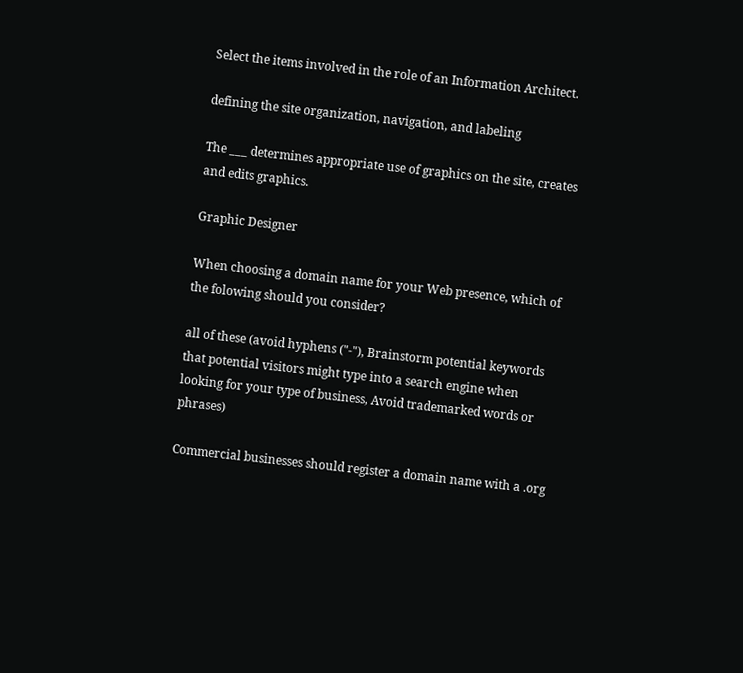Select the items involved in the role of an Information Architect.

defining the site organization, navigation, and labeling

The ___ determines appropriate use of graphics on the site, creates and edits graphics.

Graphic Designer

When choosing a domain name for your Web presence, which of the folowing should you consider?

all of these (avoid hyphens ("-"), Brainstorm potential keywords that potential visitors might type into a search engine when looking for your type of business, Avoid trademarked words or phrases)

Commercial businesses should register a domain name with a .org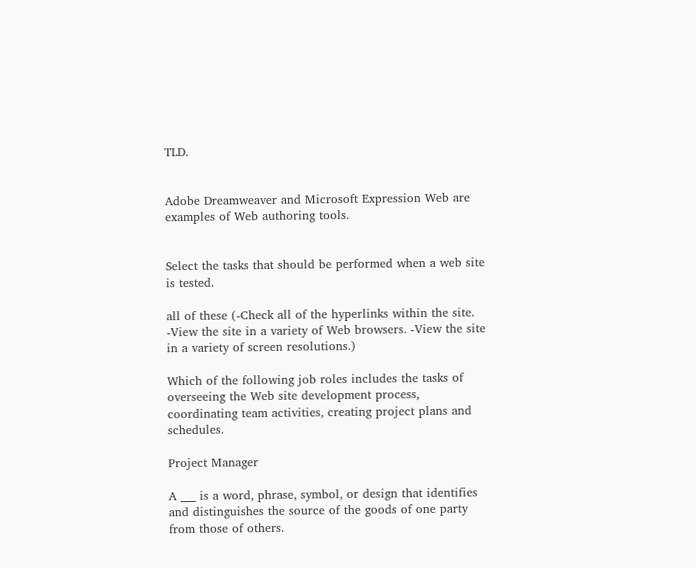TLD.


Adobe Dreamweaver and Microsoft Expression Web are examples of Web authoring tools.


Select the tasks that should be performed when a web site is tested.

all of these (-Check all of the hyperlinks within the site. -View the site in a variety of Web browsers. -View the site in a variety of screen resolutions.)

Which of the following job roles includes the tasks of overseeing the Web site development process, coordinating team activities, creating project plans and schedules.

Project Manager

A ___ is a word, phrase, symbol, or design that identifies and distinguishes the source of the goods of one party from those of others.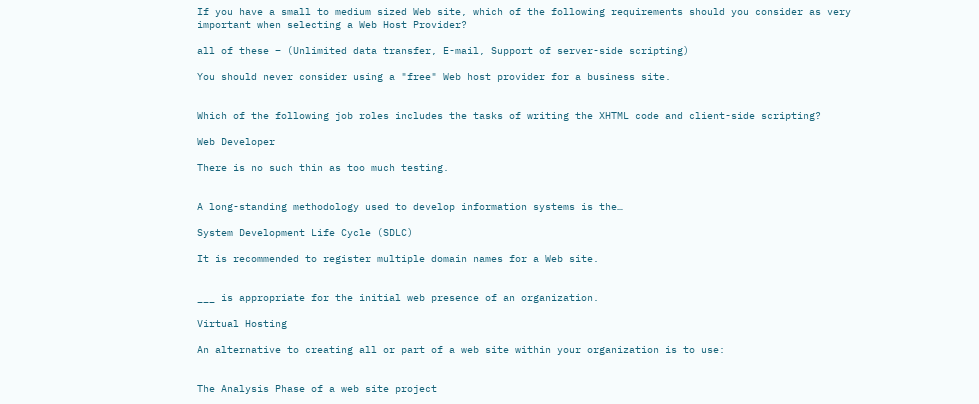If you have a small to medium sized Web site, which of the following requirements should you consider as very important when selecting a Web Host Provider?

all of these – (Unlimited data transfer, E-mail, Support of server-side scripting)

You should never consider using a "free" Web host provider for a business site.


Which of the following job roles includes the tasks of writing the XHTML code and client-side scripting?

Web Developer

There is no such thin as too much testing.


A long-standing methodology used to develop information systems is the…

System Development Life Cycle (SDLC)

It is recommended to register multiple domain names for a Web site.


___ is appropriate for the initial web presence of an organization.

Virtual Hosting

An alternative to creating all or part of a web site within your organization is to use:


The Analysis Phase of a web site project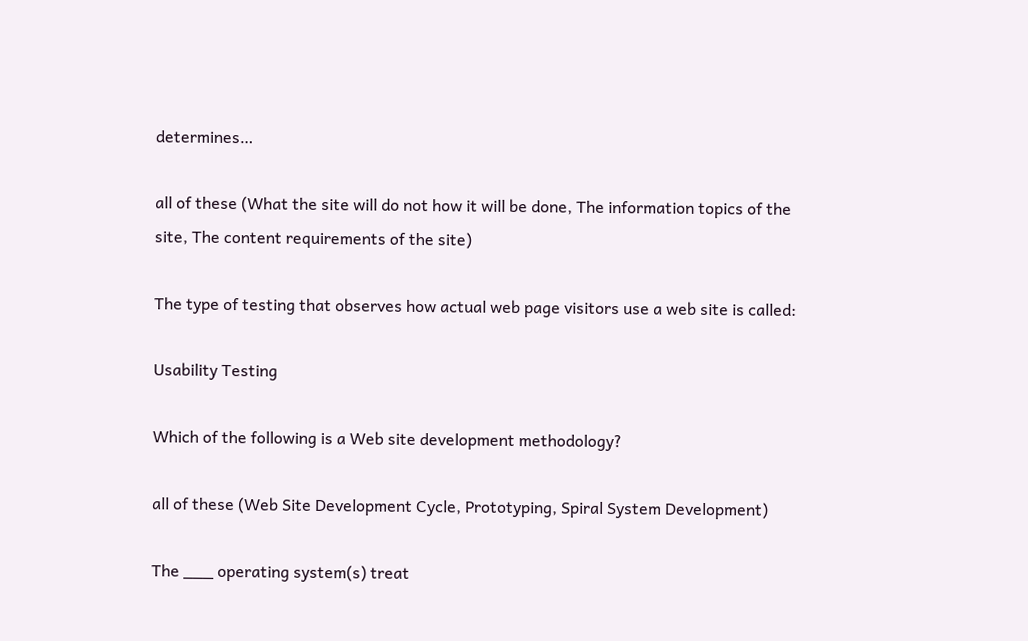determines…

all of these (What the site will do not how it will be done, The information topics of the site, The content requirements of the site)

The type of testing that observes how actual web page visitors use a web site is called:

Usability Testing

Which of the following is a Web site development methodology?

all of these (Web Site Development Cycle, Prototyping, Spiral System Development)

The ___ operating system(s) treat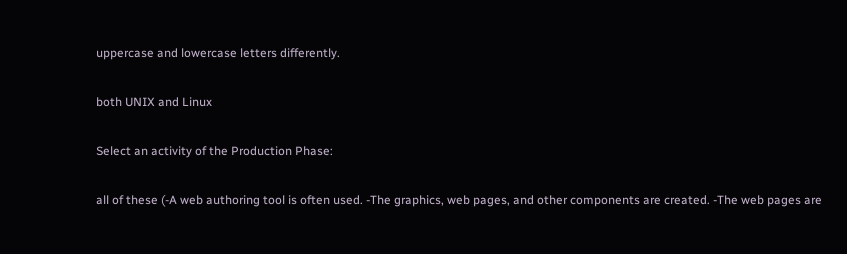uppercase and lowercase letters differently.

both UNIX and Linux

Select an activity of the Production Phase:

all of these (-A web authoring tool is often used. -The graphics, web pages, and other components are created. -The web pages are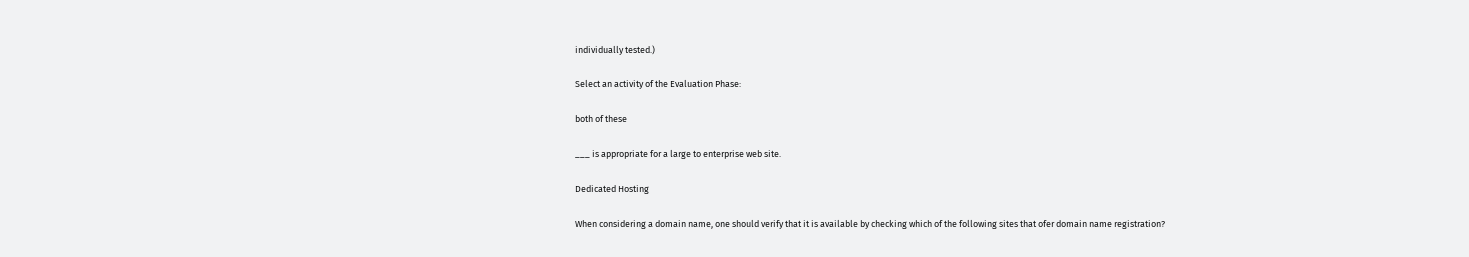individually tested.)

Select an activity of the Evaluation Phase:

both of these

___ is appropriate for a large to enterprise web site.

Dedicated Hosting

When considering a domain name, one should verify that it is available by checking which of the following sites that ofer domain name registration?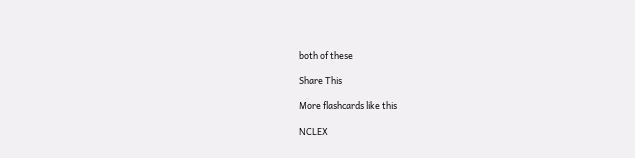both of these

Share This

More flashcards like this

NCLEX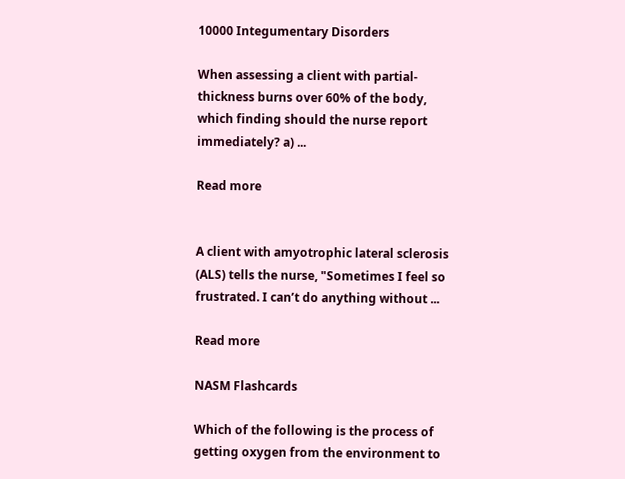10000 Integumentary Disorders

When assessing a client with partial-thickness burns over 60% of the body, which finding should the nurse report immediately? a) ...

Read more


A client with amyotrophic lateral sclerosis (ALS) tells the nurse, "Sometimes I feel so frustrated. I can’t do anything without ...

Read more

NASM Flashcards

Which of the following is the process of getting oxygen from the environment to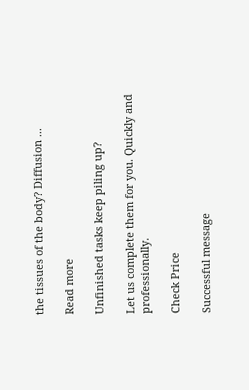the tissues of the body? Diffusion ...

Read more

Unfinished tasks keep piling up?

Let us complete them for you. Quickly and professionally.

Check Price

Successful message